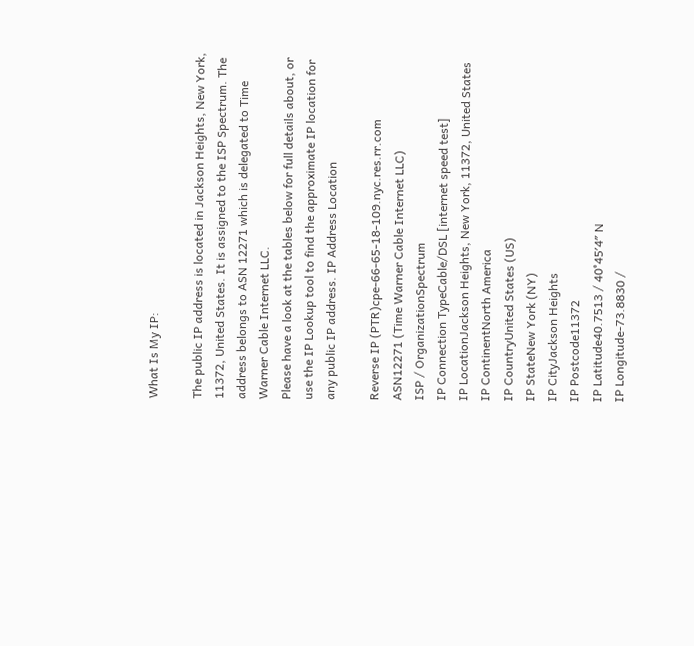What Is My IP:

The public IP address is located in Jackson Heights, New York, 11372, United States. It is assigned to the ISP Spectrum. The address belongs to ASN 12271 which is delegated to Time Warner Cable Internet LLC.
Please have a look at the tables below for full details about, or use the IP Lookup tool to find the approximate IP location for any public IP address. IP Address Location

Reverse IP (PTR)cpe-66-65-18-109.nyc.res.rr.com
ASN12271 (Time Warner Cable Internet LLC)
ISP / OrganizationSpectrum
IP Connection TypeCable/DSL [internet speed test]
IP LocationJackson Heights, New York, 11372, United States
IP ContinentNorth America
IP CountryUnited States (US)
IP StateNew York (NY)
IP CityJackson Heights
IP Postcode11372
IP Latitude40.7513 / 40°45′4″ N
IP Longitude-73.8830 /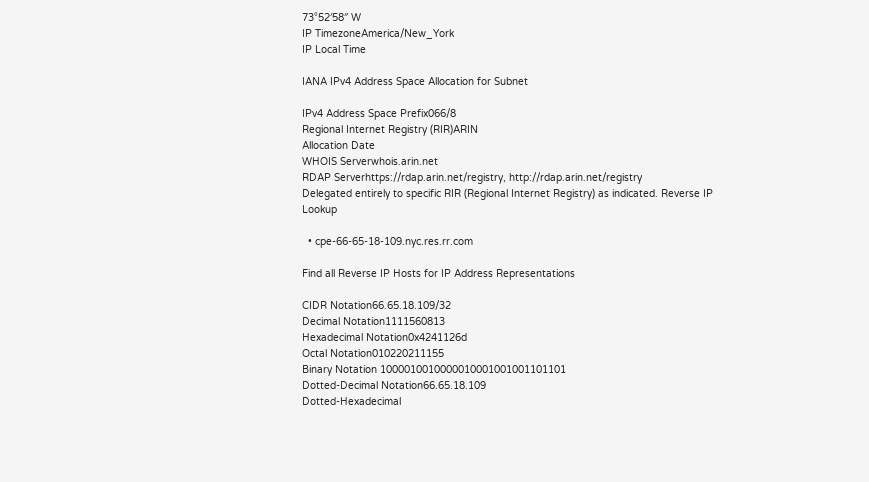73°52′58″ W
IP TimezoneAmerica/New_York
IP Local Time

IANA IPv4 Address Space Allocation for Subnet

IPv4 Address Space Prefix066/8
Regional Internet Registry (RIR)ARIN
Allocation Date
WHOIS Serverwhois.arin.net
RDAP Serverhttps://rdap.arin.net/registry, http://rdap.arin.net/registry
Delegated entirely to specific RIR (Regional Internet Registry) as indicated. Reverse IP Lookup

  • cpe-66-65-18-109.nyc.res.rr.com

Find all Reverse IP Hosts for IP Address Representations

CIDR Notation66.65.18.109/32
Decimal Notation1111560813
Hexadecimal Notation0x4241126d
Octal Notation010220211155
Binary Notation 1000010010000010001001001101101
Dotted-Decimal Notation66.65.18.109
Dotted-Hexadecimal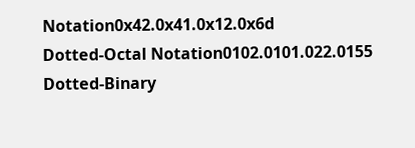Notation0x42.0x41.0x12.0x6d
Dotted-Octal Notation0102.0101.022.0155
Dotted-Binary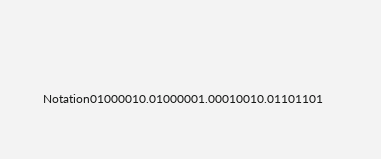Notation01000010.01000001.00010010.01101101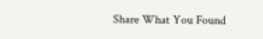Share What You Found